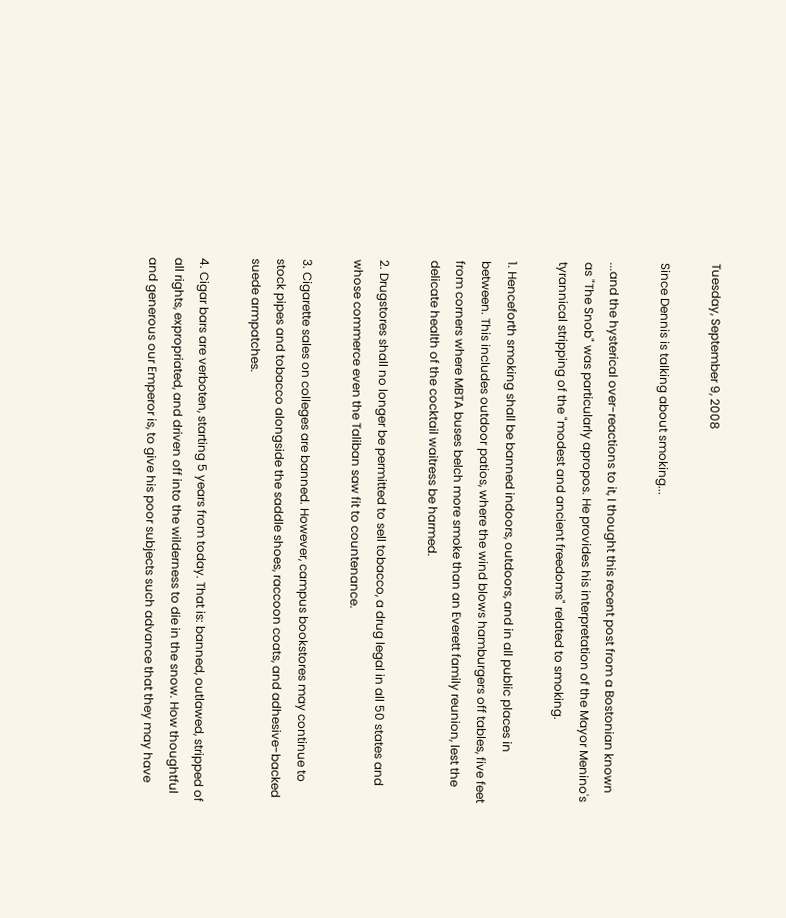Tuesday, September 9, 2008

Since Dennis is talking about smoking...

...and the hysterical over-reactions to it, I thought this recent post from a Bostonian known as "The Snob" was particularly apropos. He provides his interpretation of the Mayor Menino's tyrannical stripping of the "modest and ancient freedoms" related to smoking.

1. Henceforth smoking shall be banned indoors, outdoors, and in all public places in between. This includes outdoor patios, where the wind blows hamburgers off tables, five feet from corners where MBTA buses belch more smoke than an Everett family reunion, lest the delicate health of the cocktail waitress be harmed.

2. Drugstores shall no longer be permitted to sell tobacco, a drug legal in all 50 states and whose commerce even the Taliban saw fit to countenance.

3. Cigarette sales on colleges are banned. However, campus bookstores may continue to stock pipes and tobacco alongside the saddle shoes, raccoon coats, and adhesive-backed suede armpatches.

4. Cigar bars are verboten, starting 5 years from today. That is: banned, outlawed, stripped of all rights, expropriated, and driven off into the wilderness to die in the snow. How thoughtful and generous our Emperor is, to give his poor subjects such advance that they may have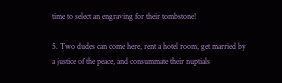time to select an engraving for their tombstone!

5. Two dudes can come here, rent a hotel room, get married by a justice of the peace, and consummate their nuptials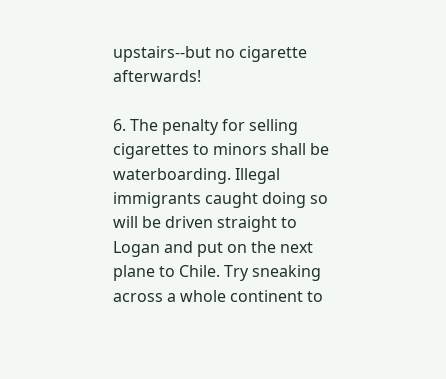upstairs--but no cigarette afterwards!

6. The penalty for selling cigarettes to minors shall be waterboarding. Illegal immigrants caught doing so will be driven straight to Logan and put on the next plane to Chile. Try sneaking across a whole continent to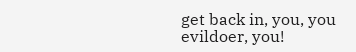get back in, you, you evildoer, you!